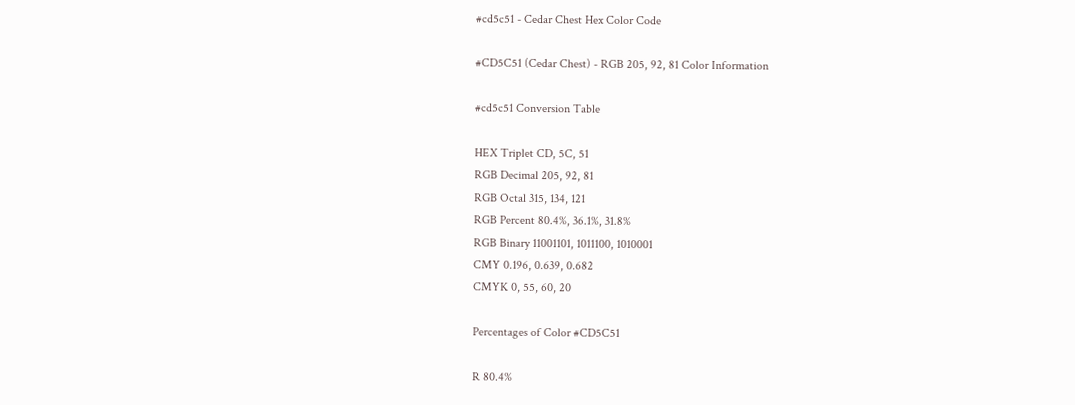#cd5c51 - Cedar Chest Hex Color Code

#CD5C51 (Cedar Chest) - RGB 205, 92, 81 Color Information

#cd5c51 Conversion Table

HEX Triplet CD, 5C, 51
RGB Decimal 205, 92, 81
RGB Octal 315, 134, 121
RGB Percent 80.4%, 36.1%, 31.8%
RGB Binary 11001101, 1011100, 1010001
CMY 0.196, 0.639, 0.682
CMYK 0, 55, 60, 20

Percentages of Color #CD5C51

R 80.4%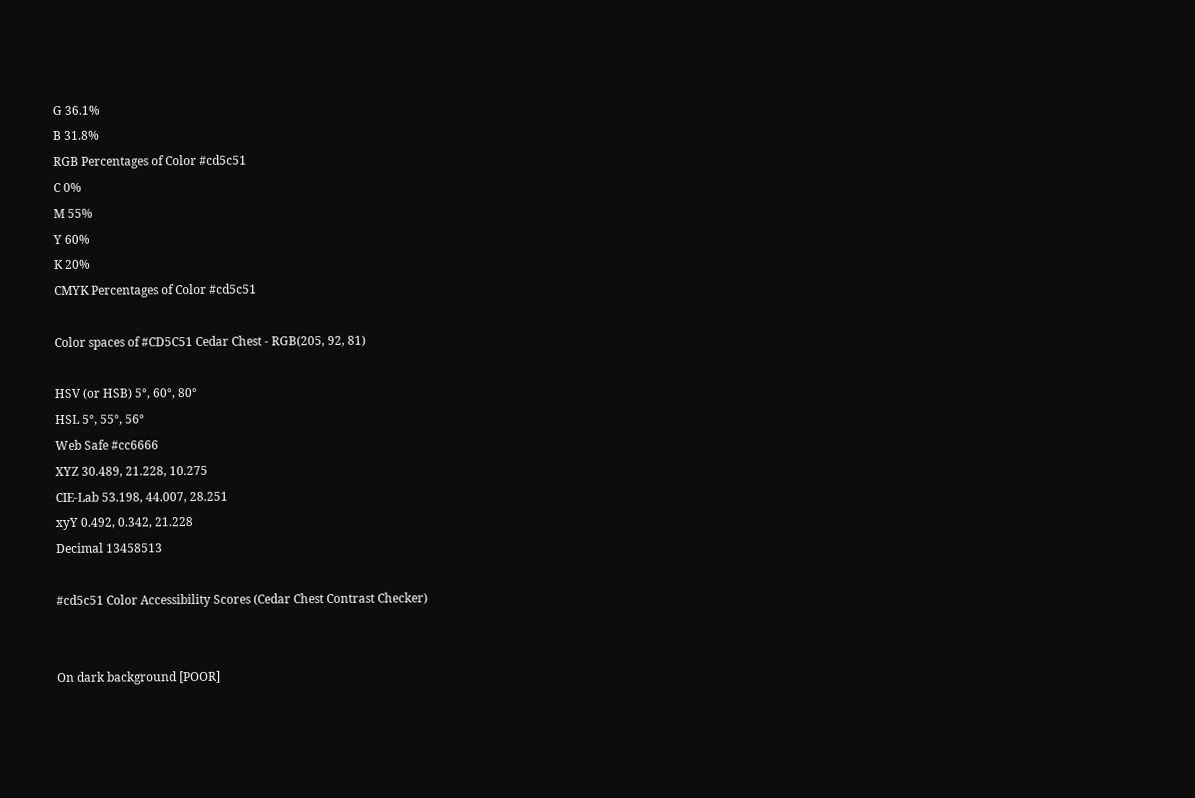G 36.1%
B 31.8%
RGB Percentages of Color #cd5c51
C 0%
M 55%
Y 60%
K 20%
CMYK Percentages of Color #cd5c51

Color spaces of #CD5C51 Cedar Chest - RGB(205, 92, 81)

HSV (or HSB) 5°, 60°, 80°
HSL 5°, 55°, 56°
Web Safe #cc6666
XYZ 30.489, 21.228, 10.275
CIE-Lab 53.198, 44.007, 28.251
xyY 0.492, 0.342, 21.228
Decimal 13458513

#cd5c51 Color Accessibility Scores (Cedar Chest Contrast Checker)


On dark background [POOR]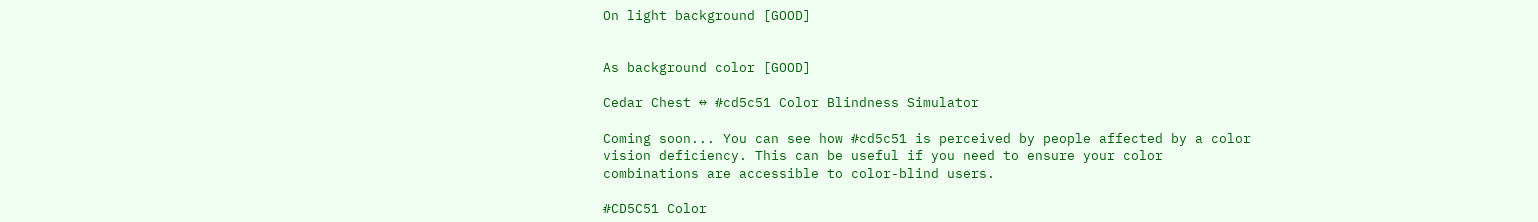On light background [GOOD]


As background color [GOOD]

Cedar Chest ↔ #cd5c51 Color Blindness Simulator

Coming soon... You can see how #cd5c51 is perceived by people affected by a color vision deficiency. This can be useful if you need to ensure your color combinations are accessible to color-blind users.

#CD5C51 Color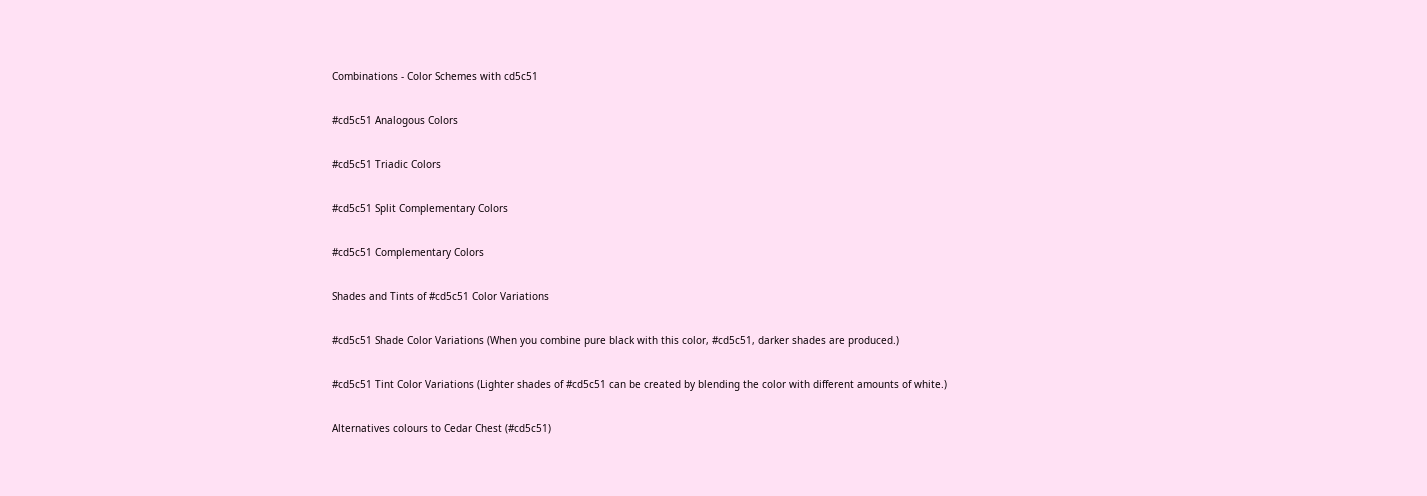Combinations - Color Schemes with cd5c51

#cd5c51 Analogous Colors

#cd5c51 Triadic Colors

#cd5c51 Split Complementary Colors

#cd5c51 Complementary Colors

Shades and Tints of #cd5c51 Color Variations

#cd5c51 Shade Color Variations (When you combine pure black with this color, #cd5c51, darker shades are produced.)

#cd5c51 Tint Color Variations (Lighter shades of #cd5c51 can be created by blending the color with different amounts of white.)

Alternatives colours to Cedar Chest (#cd5c51)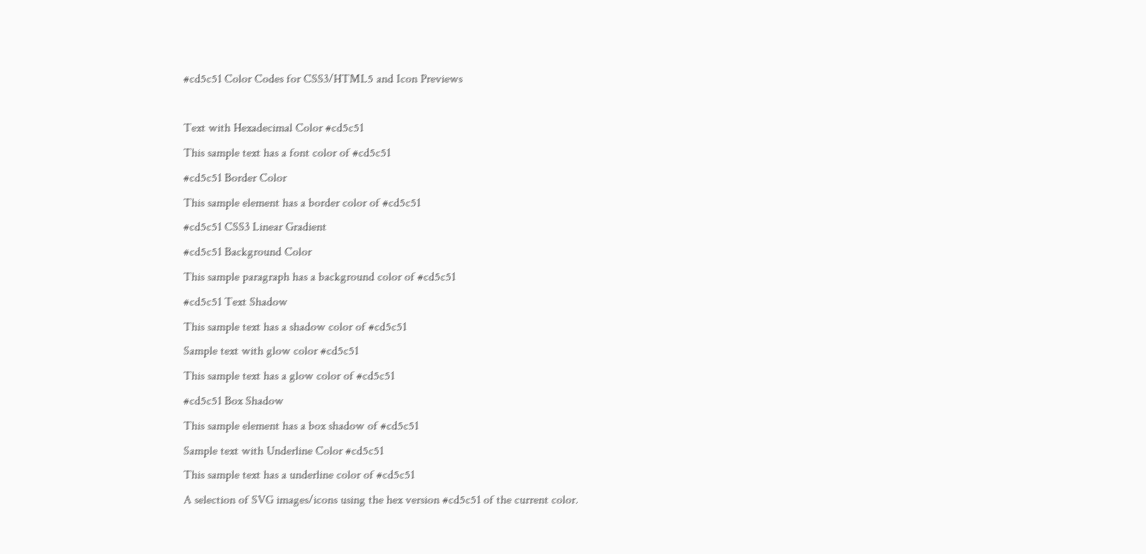#cd5c51 Color Codes for CSS3/HTML5 and Icon Previews

Text with Hexadecimal Color #cd5c51
This sample text has a font color of #cd5c51
#cd5c51 Border Color
This sample element has a border color of #cd5c51
#cd5c51 CSS3 Linear Gradient
#cd5c51 Background Color
This sample paragraph has a background color of #cd5c51
#cd5c51 Text Shadow
This sample text has a shadow color of #cd5c51
Sample text with glow color #cd5c51
This sample text has a glow color of #cd5c51
#cd5c51 Box Shadow
This sample element has a box shadow of #cd5c51
Sample text with Underline Color #cd5c51
This sample text has a underline color of #cd5c51
A selection of SVG images/icons using the hex version #cd5c51 of the current color.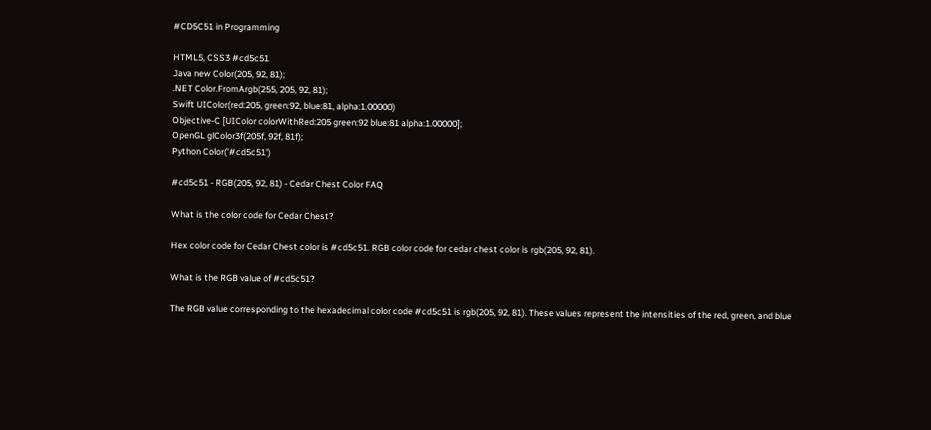#CD5C51 in Programming

HTML5, CSS3 #cd5c51
Java new Color(205, 92, 81);
.NET Color.FromArgb(255, 205, 92, 81);
Swift UIColor(red:205, green:92, blue:81, alpha:1.00000)
Objective-C [UIColor colorWithRed:205 green:92 blue:81 alpha:1.00000];
OpenGL glColor3f(205f, 92f, 81f);
Python Color('#cd5c51')

#cd5c51 - RGB(205, 92, 81) - Cedar Chest Color FAQ

What is the color code for Cedar Chest?

Hex color code for Cedar Chest color is #cd5c51. RGB color code for cedar chest color is rgb(205, 92, 81).

What is the RGB value of #cd5c51?

The RGB value corresponding to the hexadecimal color code #cd5c51 is rgb(205, 92, 81). These values represent the intensities of the red, green, and blue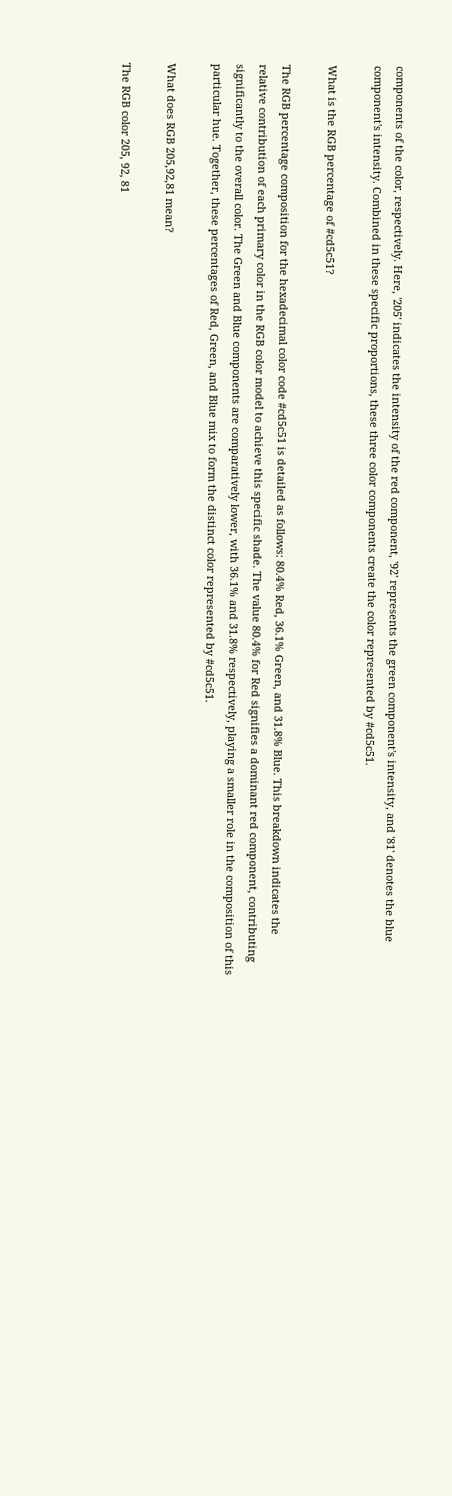components of the color, respectively. Here, '205' indicates the intensity of the red component, '92' represents the green component's intensity, and '81' denotes the blue component's intensity. Combined in these specific proportions, these three color components create the color represented by #cd5c51.

What is the RGB percentage of #cd5c51?

The RGB percentage composition for the hexadecimal color code #cd5c51 is detailed as follows: 80.4% Red, 36.1% Green, and 31.8% Blue. This breakdown indicates the relative contribution of each primary color in the RGB color model to achieve this specific shade. The value 80.4% for Red signifies a dominant red component, contributing significantly to the overall color. The Green and Blue components are comparatively lower, with 36.1% and 31.8% respectively, playing a smaller role in the composition of this particular hue. Together, these percentages of Red, Green, and Blue mix to form the distinct color represented by #cd5c51.

What does RGB 205,92,81 mean?

The RGB color 205, 92, 81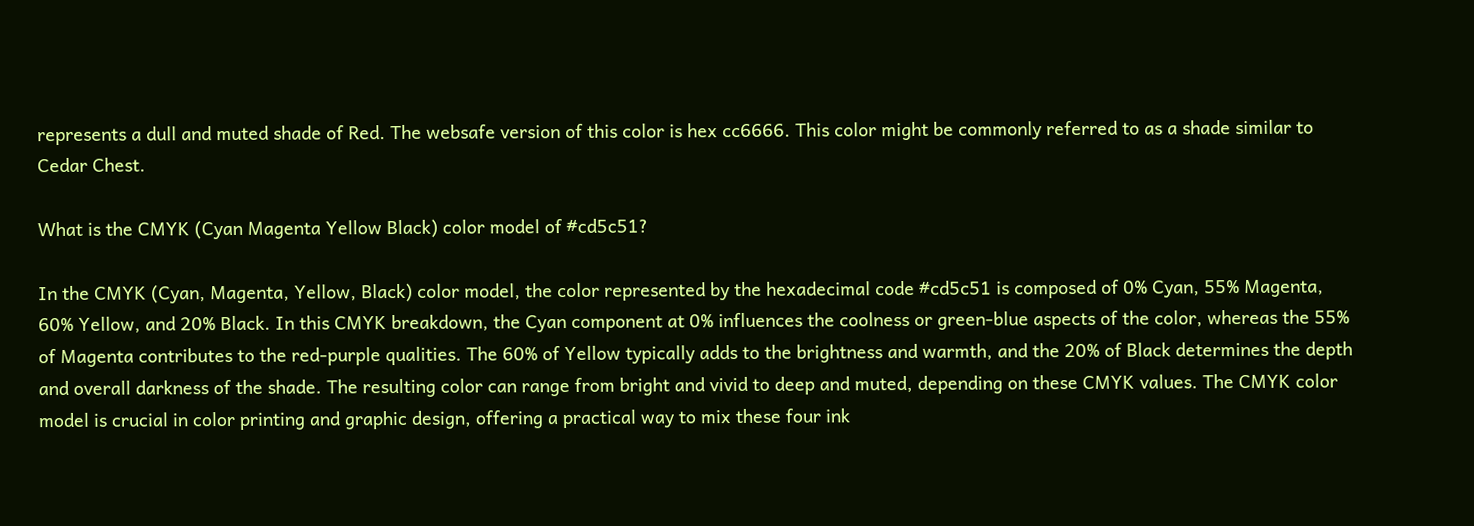represents a dull and muted shade of Red. The websafe version of this color is hex cc6666. This color might be commonly referred to as a shade similar to Cedar Chest.

What is the CMYK (Cyan Magenta Yellow Black) color model of #cd5c51?

In the CMYK (Cyan, Magenta, Yellow, Black) color model, the color represented by the hexadecimal code #cd5c51 is composed of 0% Cyan, 55% Magenta, 60% Yellow, and 20% Black. In this CMYK breakdown, the Cyan component at 0% influences the coolness or green-blue aspects of the color, whereas the 55% of Magenta contributes to the red-purple qualities. The 60% of Yellow typically adds to the brightness and warmth, and the 20% of Black determines the depth and overall darkness of the shade. The resulting color can range from bright and vivid to deep and muted, depending on these CMYK values. The CMYK color model is crucial in color printing and graphic design, offering a practical way to mix these four ink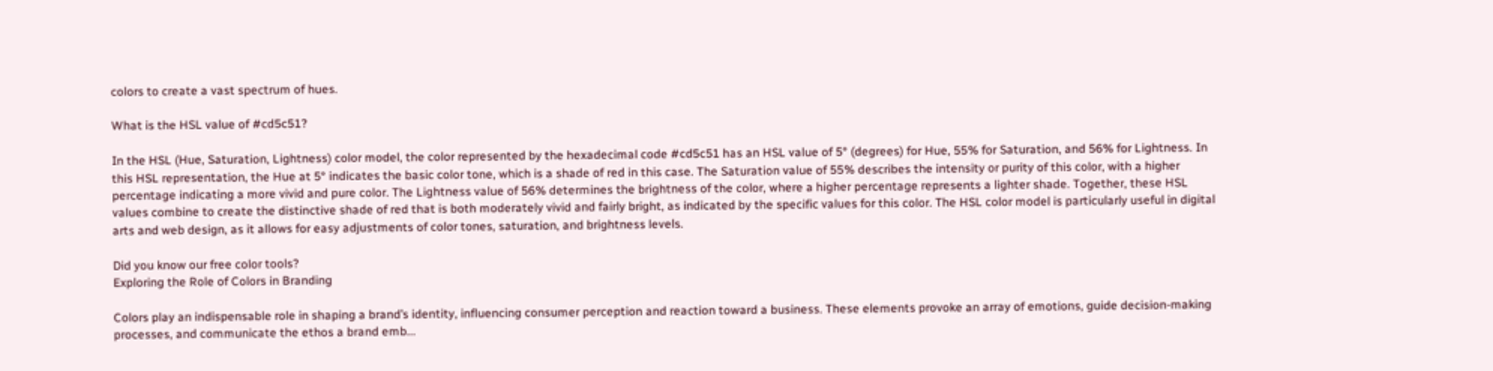colors to create a vast spectrum of hues.

What is the HSL value of #cd5c51?

In the HSL (Hue, Saturation, Lightness) color model, the color represented by the hexadecimal code #cd5c51 has an HSL value of 5° (degrees) for Hue, 55% for Saturation, and 56% for Lightness. In this HSL representation, the Hue at 5° indicates the basic color tone, which is a shade of red in this case. The Saturation value of 55% describes the intensity or purity of this color, with a higher percentage indicating a more vivid and pure color. The Lightness value of 56% determines the brightness of the color, where a higher percentage represents a lighter shade. Together, these HSL values combine to create the distinctive shade of red that is both moderately vivid and fairly bright, as indicated by the specific values for this color. The HSL color model is particularly useful in digital arts and web design, as it allows for easy adjustments of color tones, saturation, and brightness levels.

Did you know our free color tools?
Exploring the Role of Colors in Branding

Colors play an indispensable role in shaping a brand’s identity, influencing consumer perception and reaction toward a business. These elements provoke an array of emotions, guide decision-making processes, and communicate the ethos a brand emb...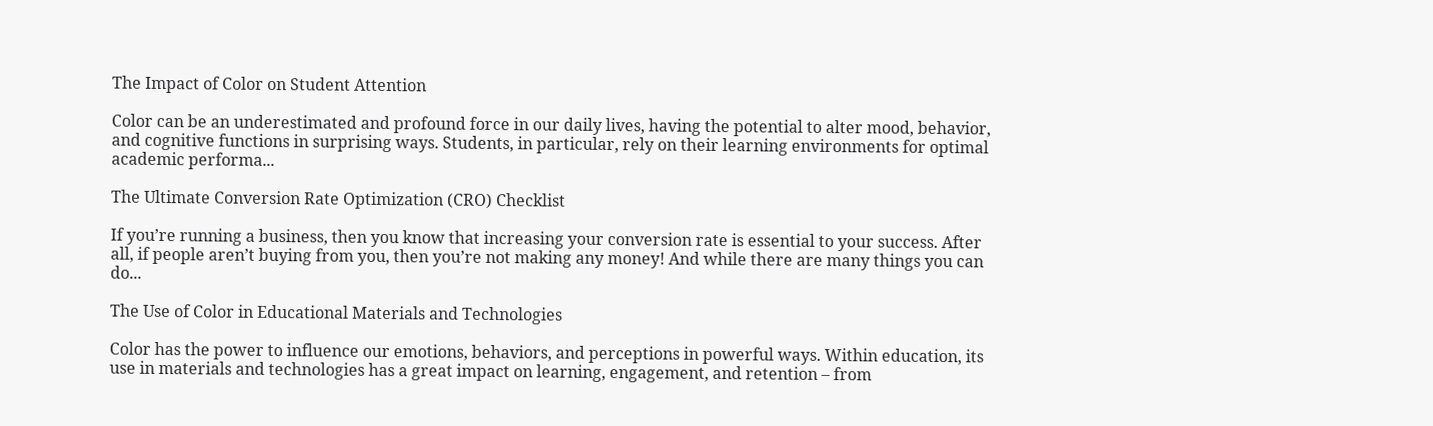The Impact of Color on Student Attention

Color can be an underestimated and profound force in our daily lives, having the potential to alter mood, behavior, and cognitive functions in surprising ways. Students, in particular, rely on their learning environments for optimal academic performa...

The Ultimate Conversion Rate Optimization (CRO) Checklist

If you’re running a business, then you know that increasing your conversion rate is essential to your success. After all, if people aren’t buying from you, then you’re not making any money! And while there are many things you can do...

The Use of Color in Educational Materials and Technologies

Color has the power to influence our emotions, behaviors, and perceptions in powerful ways. Within education, its use in materials and technologies has a great impact on learning, engagement, and retention – from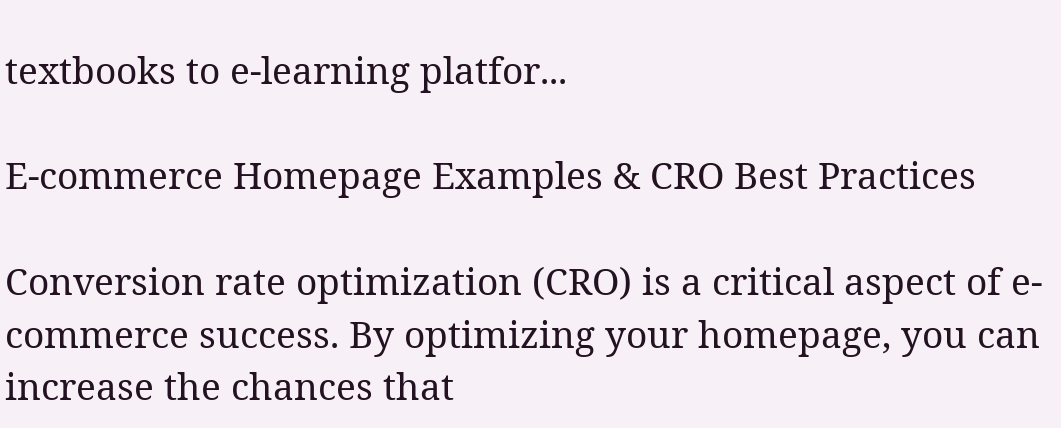textbooks to e-learning platfor...

E-commerce Homepage Examples & CRO Best Practices

Conversion rate optimization (CRO) is a critical aspect of e-commerce success. By optimizing your homepage, you can increase the chances that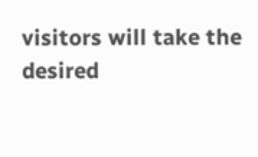visitors will take the desired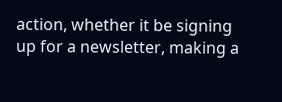action, whether it be signing up for a newsletter, making a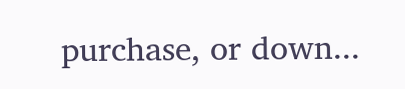purchase, or down...